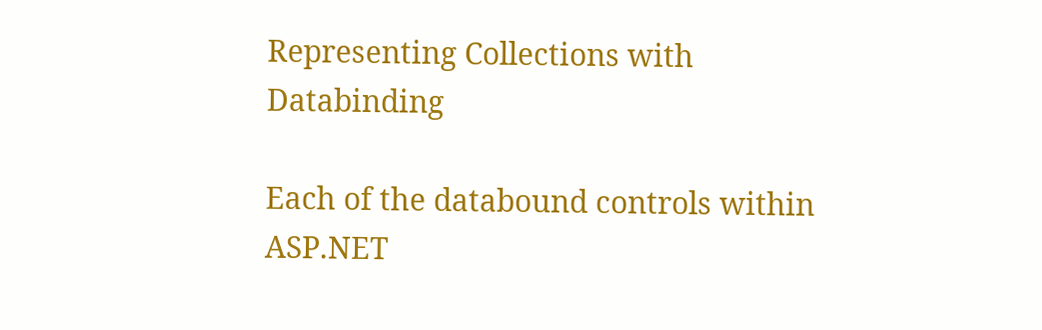Representing Collections with Databinding

Each of the databound controls within ASP.NET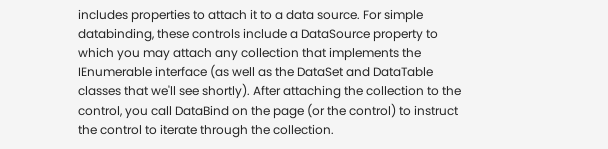includes properties to attach it to a data source. For simple databinding, these controls include a DataSource property to which you may attach any collection that implements the IEnumerable interface (as well as the DataSet and DataTable classes that we'll see shortly). After attaching the collection to the control, you call DataBind on the page (or the control) to instruct the control to iterate through the collection.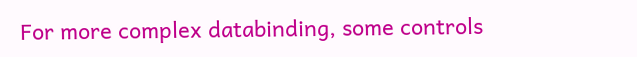For more complex databinding, some controls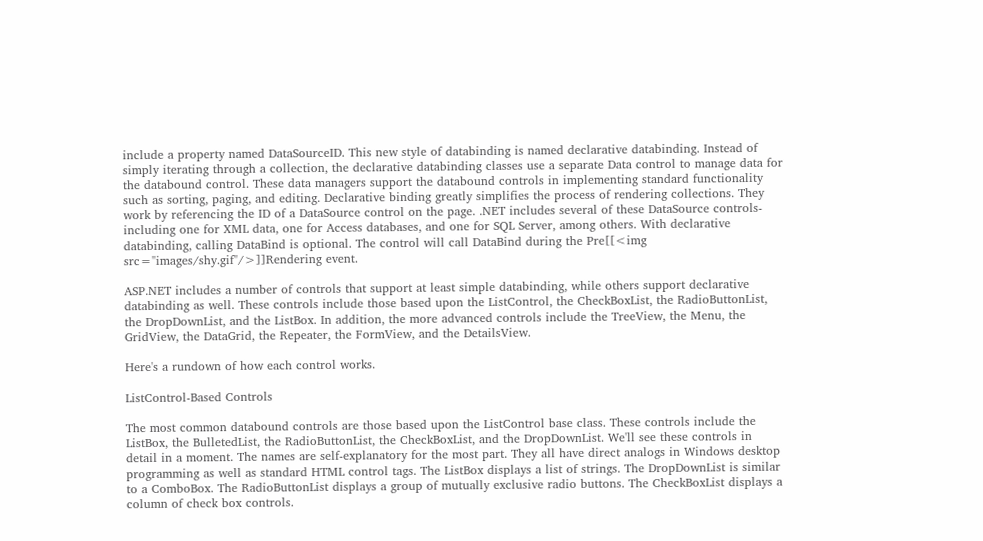include a property named DataSourceID. This new style of databinding is named declarative databinding. Instead of simply iterating through a collection, the declarative databinding classes use a separate Data control to manage data for the databound control. These data managers support the databound controls in implementing standard functionality such as sorting, paging, and editing. Declarative binding greatly simplifies the process of rendering collections. They work by referencing the ID of a DataSource control on the page. .NET includes several of these DataSource controls-including one for XML data, one for Access databases, and one for SQL Server, among others. With declarative databinding, calling DataBind is optional. The control will call DataBind during the Pre[[<img src="images/shy.gif"/>]]Rendering event.

ASP.NET includes a number of controls that support at least simple databinding, while others support declarative databinding as well. These controls include those based upon the ListControl, the CheckBoxList, the RadioButtonList, the DropDownList, and the ListBox. In addition, the more advanced controls include the TreeView, the Menu, the GridView, the DataGrid, the Repeater, the FormView, and the DetailsView.

Here's a rundown of how each control works.

ListControl-Based Controls

The most common databound controls are those based upon the ListControl base class. These controls include the ListBox, the BulletedList, the RadioButtonList, the CheckBoxList, and the DropDownList. We'll see these controls in detail in a moment. The names are self-explanatory for the most part. They all have direct analogs in Windows desktop programming as well as standard HTML control tags. The ListBox displays a list of strings. The DropDownList is similar to a ComboBox. The RadioButtonList displays a group of mutually exclusive radio buttons. The CheckBoxList displays a column of check box controls.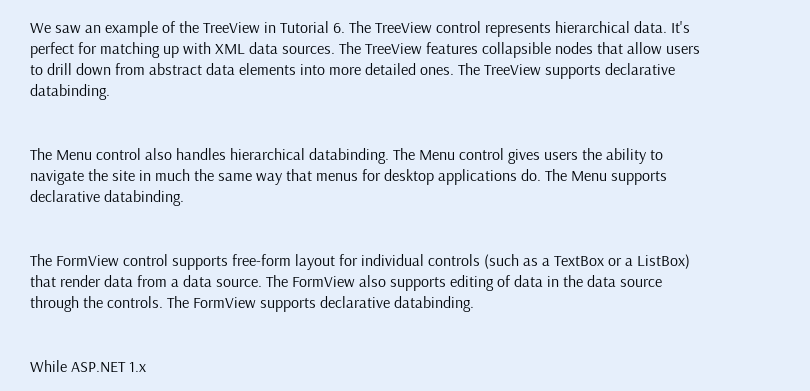We saw an example of the TreeView in Tutorial 6. The TreeView control represents hierarchical data. It's perfect for matching up with XML data sources. The TreeView features collapsible nodes that allow users to drill down from abstract data elements into more detailed ones. The TreeView supports declarative databinding.


The Menu control also handles hierarchical databinding. The Menu control gives users the ability to navigate the site in much the same way that menus for desktop applications do. The Menu supports declarative databinding.


The FormView control supports free-form layout for individual controls (such as a TextBox or a ListBox) that render data from a data source. The FormView also supports editing of data in the data source through the controls. The FormView supports declarative databinding.


While ASP.NET 1.x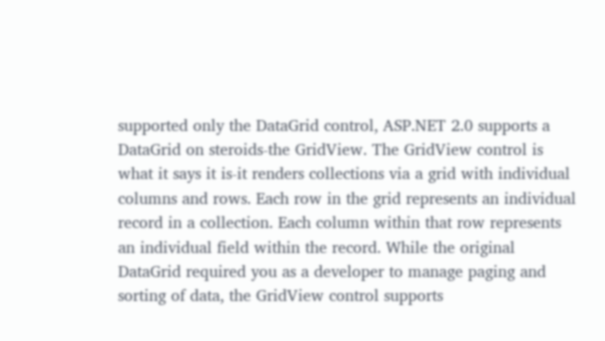supported only the DataGrid control, ASP.NET 2.0 supports a DataGrid on steroids-the GridView. The GridView control is what it says it is-it renders collections via a grid with individual columns and rows. Each row in the grid represents an individual record in a collection. Each column within that row represents an individual field within the record. While the original DataGrid required you as a developer to manage paging and sorting of data, the GridView control supports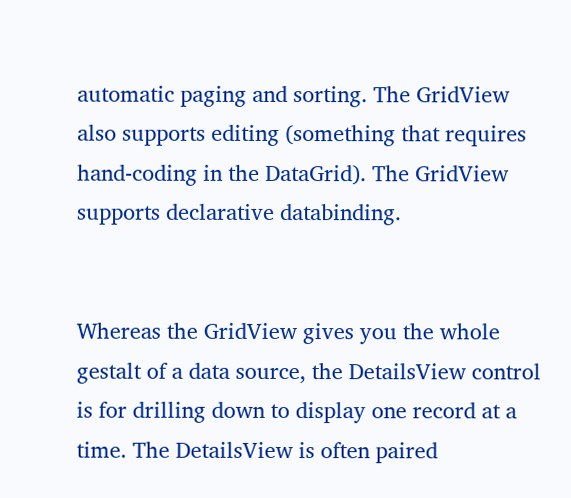automatic paging and sorting. The GridView also supports editing (something that requires hand-coding in the DataGrid). The GridView supports declarative databinding.


Whereas the GridView gives you the whole gestalt of a data source, the DetailsView control is for drilling down to display one record at a time. The DetailsView is often paired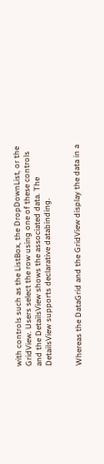with controls such as the ListBox, the DropDownList, or the GridView. Users select the row using one of these controls and the DetailsView shows the associated data. The DetailsView supports declarative databinding.


Whereas the DataGrid and the GridView display the data in a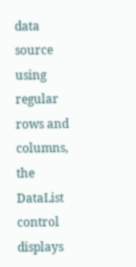data source using regular rows and columns, the DataList control displays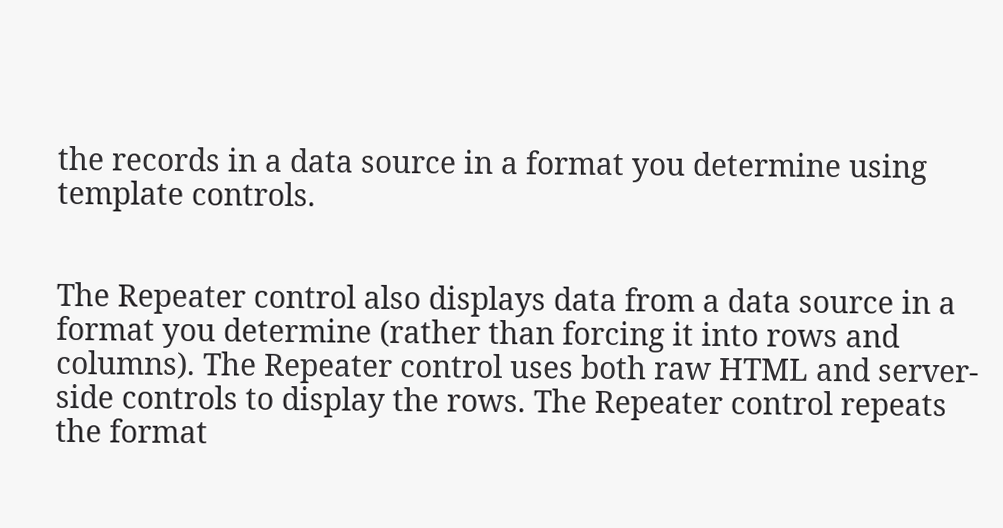the records in a data source in a format you determine using template controls.


The Repeater control also displays data from a data source in a format you determine (rather than forcing it into rows and columns). The Repeater control uses both raw HTML and server-side controls to display the rows. The Repeater control repeats the format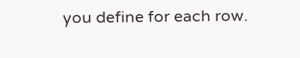you define for each row.